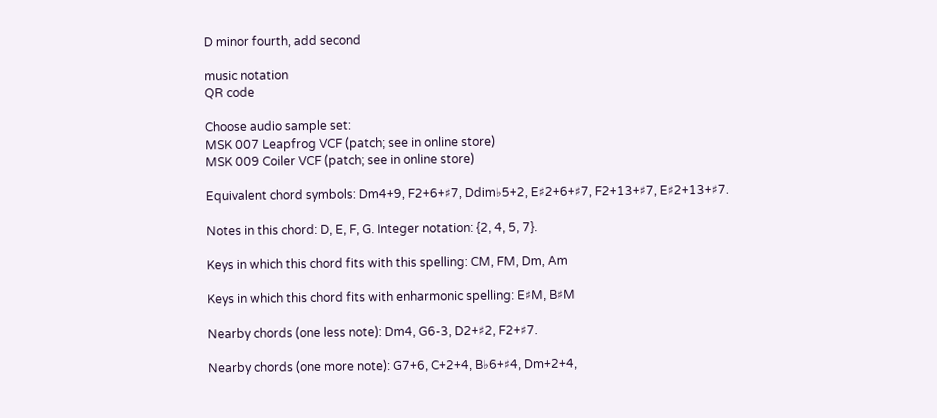D minor fourth, add second

music notation
QR code

Choose audio sample set:
MSK 007 Leapfrog VCF (patch; see in online store)
MSK 009 Coiler VCF (patch; see in online store)

Equivalent chord symbols: Dm4+9, F2+6+♯7, Ddim♭5+2, E♯2+6+♯7, F2+13+♯7, E♯2+13+♯7.

Notes in this chord: D, E, F, G. Integer notation: {2, 4, 5, 7}.

Keys in which this chord fits with this spelling: CM, FM, Dm, Am

Keys in which this chord fits with enharmonic spelling: E♯M, B♯M

Nearby chords (one less note): Dm4, G6-3, D2+♯2, F2+♯7.

Nearby chords (one more note): G7+6, C+2+4, B♭6+♯4, Dm+2+4,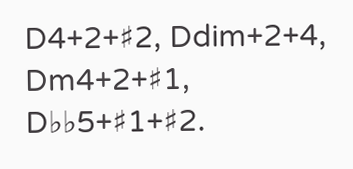D4+2+♯2, Ddim+2+4, Dm4+2+♯1, D♭♭5+♯1+♯2.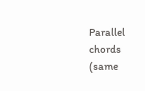Parallel chords (same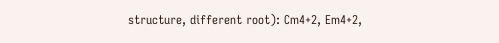structure, different root): Cm4+2, Em4+2,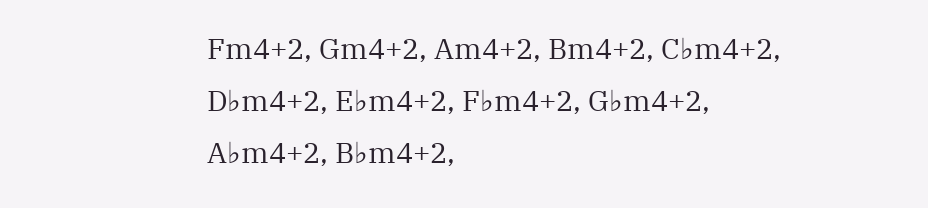Fm4+2, Gm4+2, Am4+2, Bm4+2, C♭m4+2, D♭m4+2, E♭m4+2, F♭m4+2, G♭m4+2, A♭m4+2, B♭m4+2,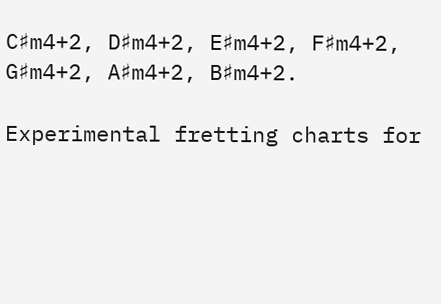C♯m4+2, D♯m4+2, E♯m4+2, F♯m4+2, G♯m4+2, A♯m4+2, B♯m4+2.

Experimental fretting charts for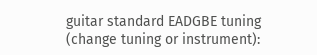guitar standard EADGBE tuning (change tuning or instrument):